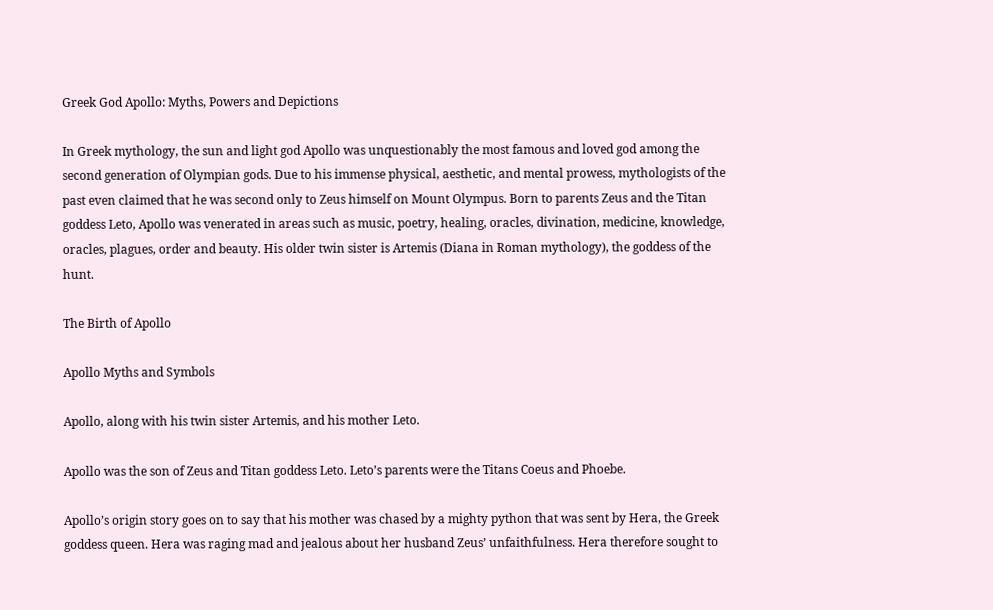Greek God Apollo: Myths, Powers and Depictions

In Greek mythology, the sun and light god Apollo was unquestionably the most famous and loved god among the second generation of Olympian gods. Due to his immense physical, aesthetic, and mental prowess, mythologists of the past even claimed that he was second only to Zeus himself on Mount Olympus. Born to parents Zeus and the Titan goddess Leto, Apollo was venerated in areas such as music, poetry, healing, oracles, divination, medicine, knowledge, oracles, plagues, order and beauty. His older twin sister is Artemis (Diana in Roman mythology), the goddess of the hunt.

The Birth of Apollo

Apollo Myths and Symbols

Apollo, along with his twin sister Artemis, and his mother Leto.

Apollo was the son of Zeus and Titan goddess Leto. Leto’s parents were the Titans Coeus and Phoebe.

Apollo’s origin story goes on to say that his mother was chased by a mighty python that was sent by Hera, the Greek goddess queen. Hera was raging mad and jealous about her husband Zeus’ unfaithfulness. Hera therefore sought to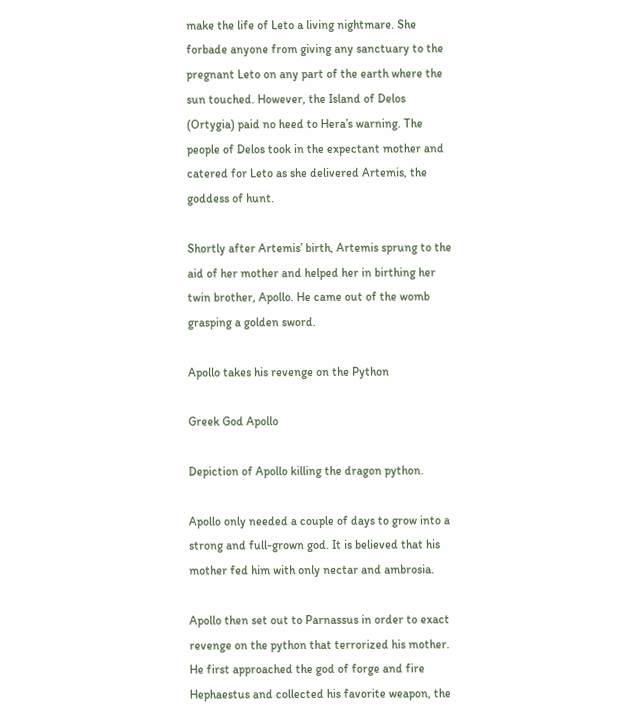make the life of Leto a living nightmare. She forbade anyone from giving any sanctuary to the pregnant Leto on any part of the earth where the sun touched. However, the Island of Delos (Ortygia) paid no heed to Hera’s warning. The people of Delos took in the expectant mother and catered for Leto as she delivered Artemis, the goddess of hunt.

Shortly after Artemis’ birth, Artemis sprung to the aid of her mother and helped her in birthing her twin brother, Apollo. He came out of the womb grasping a golden sword.

Apollo takes his revenge on the Python

Greek God Apollo

Depiction of Apollo killing the dragon python.

Apollo only needed a couple of days to grow into a strong and full-grown god. It is believed that his mother fed him with only nectar and ambrosia.

Apollo then set out to Parnassus in order to exact revenge on the python that terrorized his mother. He first approached the god of forge and fire Hephaestus and collected his favorite weapon, the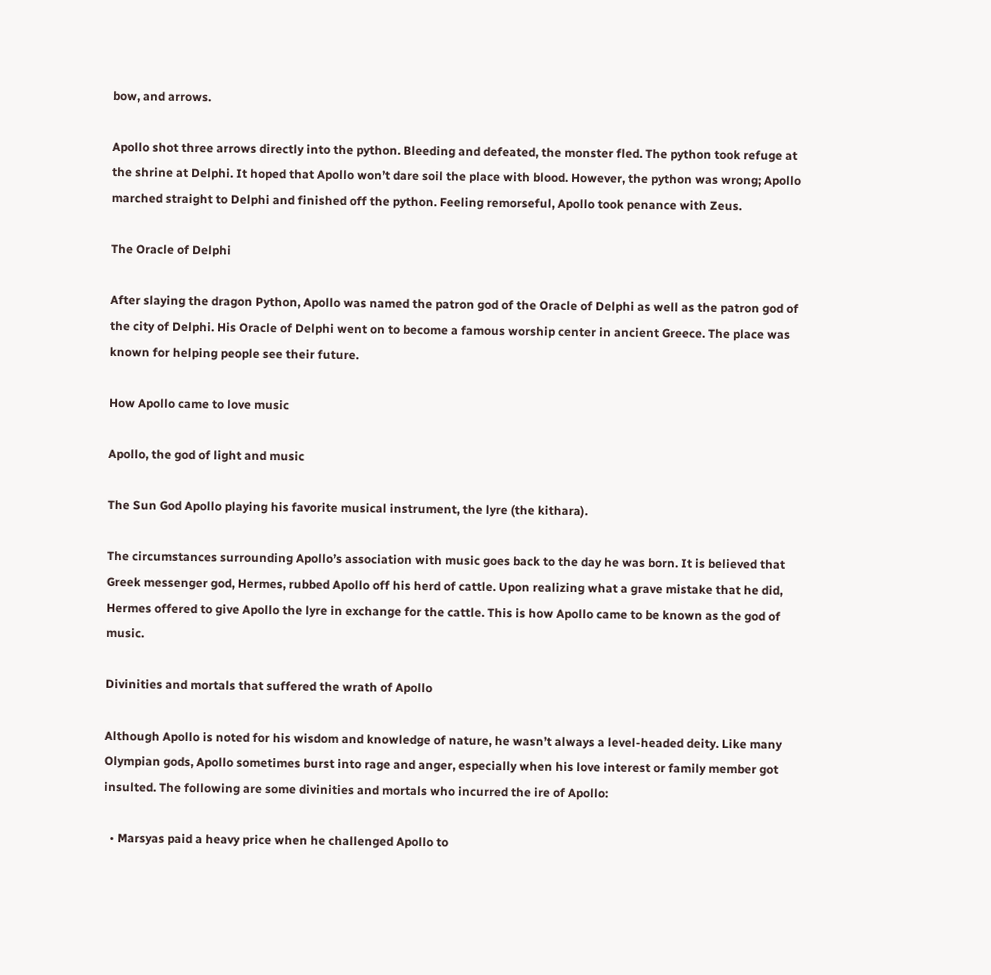bow, and arrows.

Apollo shot three arrows directly into the python. Bleeding and defeated, the monster fled. The python took refuge at the shrine at Delphi. It hoped that Apollo won’t dare soil the place with blood. However, the python was wrong; Apollo marched straight to Delphi and finished off the python. Feeling remorseful, Apollo took penance with Zeus.

The Oracle of Delphi

After slaying the dragon Python, Apollo was named the patron god of the Oracle of Delphi as well as the patron god of the city of Delphi. His Oracle of Delphi went on to become a famous worship center in ancient Greece. The place was known for helping people see their future.

How Apollo came to love music

Apollo, the god of light and music

The Sun God Apollo playing his favorite musical instrument, the lyre (the kithara).

The circumstances surrounding Apollo’s association with music goes back to the day he was born. It is believed that Greek messenger god, Hermes, rubbed Apollo off his herd of cattle. Upon realizing what a grave mistake that he did, Hermes offered to give Apollo the lyre in exchange for the cattle. This is how Apollo came to be known as the god of music.

Divinities and mortals that suffered the wrath of Apollo

Although Apollo is noted for his wisdom and knowledge of nature, he wasn’t always a level-headed deity. Like many Olympian gods, Apollo sometimes burst into rage and anger, especially when his love interest or family member got insulted. The following are some divinities and mortals who incurred the ire of Apollo:

  • Marsyas paid a heavy price when he challenged Apollo to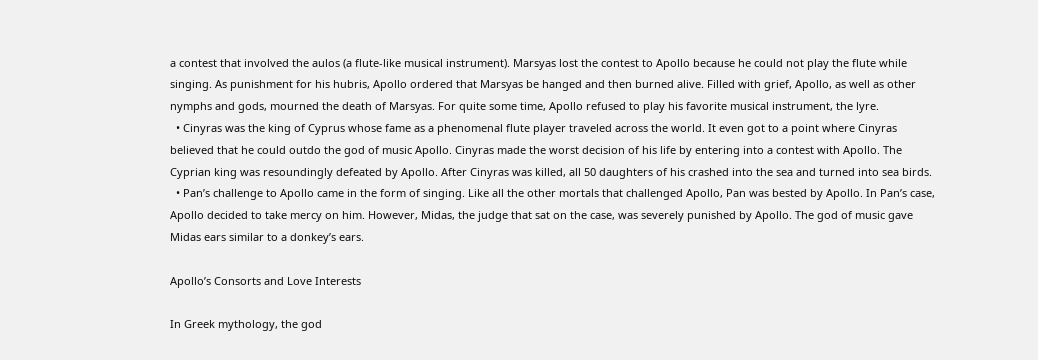a contest that involved the aulos (a flute-like musical instrument). Marsyas lost the contest to Apollo because he could not play the flute while singing. As punishment for his hubris, Apollo ordered that Marsyas be hanged and then burned alive. Filled with grief, Apollo, as well as other nymphs and gods, mourned the death of Marsyas. For quite some time, Apollo refused to play his favorite musical instrument, the lyre.
  • Cinyras was the king of Cyprus whose fame as a phenomenal flute player traveled across the world. It even got to a point where Cinyras believed that he could outdo the god of music Apollo. Cinyras made the worst decision of his life by entering into a contest with Apollo. The Cyprian king was resoundingly defeated by Apollo. After Cinyras was killed, all 50 daughters of his crashed into the sea and turned into sea birds.
  • Pan’s challenge to Apollo came in the form of singing. Like all the other mortals that challenged Apollo, Pan was bested by Apollo. In Pan’s case, Apollo decided to take mercy on him. However, Midas, the judge that sat on the case, was severely punished by Apollo. The god of music gave Midas ears similar to a donkey’s ears.

Apollo’s Consorts and Love Interests

In Greek mythology, the god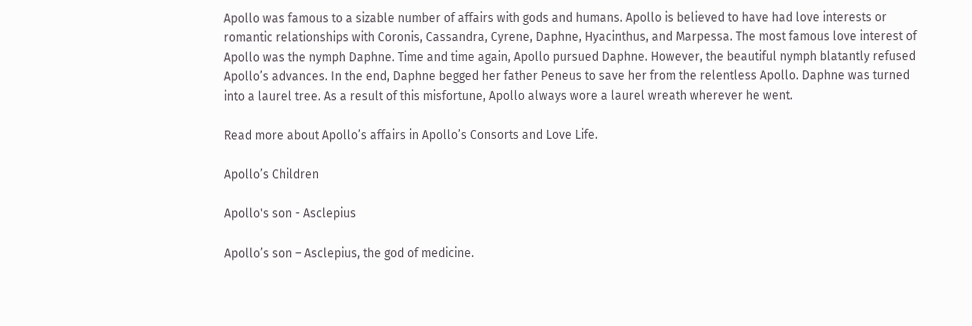Apollo was famous to a sizable number of affairs with gods and humans. Apollo is believed to have had love interests or romantic relationships with Coronis, Cassandra, Cyrene, Daphne, Hyacinthus, and Marpessa. The most famous love interest of Apollo was the nymph Daphne. Time and time again, Apollo pursued Daphne. However, the beautiful nymph blatantly refused Apollo’s advances. In the end, Daphne begged her father Peneus to save her from the relentless Apollo. Daphne was turned into a laurel tree. As a result of this misfortune, Apollo always wore a laurel wreath wherever he went.

Read more about Apollo’s affairs in Apollo’s Consorts and Love Life.

Apollo’s Children

Apollo's son - Asclepius

Apollo’s son – Asclepius, the god of medicine.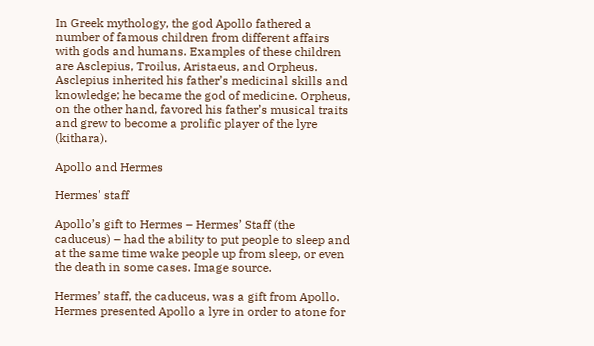In Greek mythology, the god Apollo fathered a number of famous children from different affairs with gods and humans. Examples of these children are Asclepius, Troilus, Aristaeus, and Orpheus. Asclepius inherited his father’s medicinal skills and knowledge; he became the god of medicine. Orpheus, on the other hand, favored his father’s musical traits and grew to become a prolific player of the lyre (kithara).

Apollo and Hermes

Hermes' staff

Apollo’s gift to Hermes – Hermes’ Staff (the caduceus) – had the ability to put people to sleep and at the same time wake people up from sleep, or even the death in some cases. Image source.

Hermes’ staff, the caduceus, was a gift from Apollo. Hermes presented Apollo a lyre in order to atone for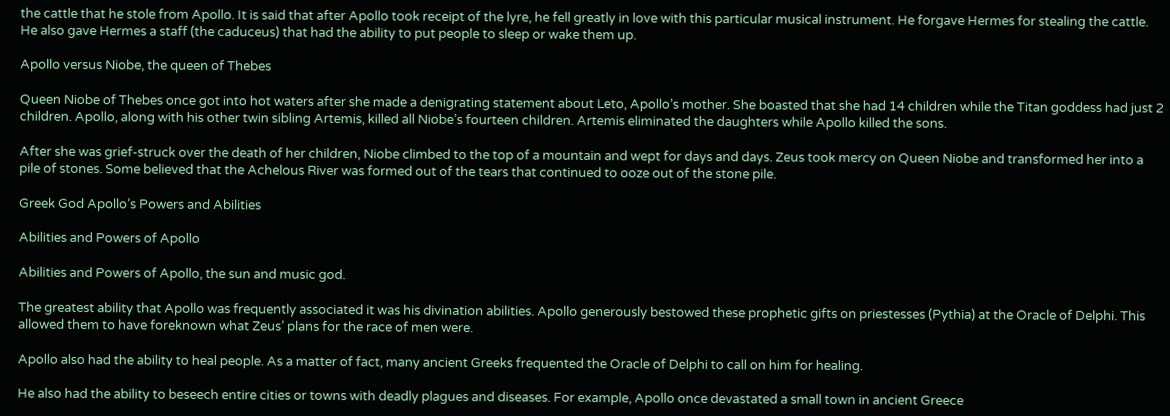the cattle that he stole from Apollo. It is said that after Apollo took receipt of the lyre, he fell greatly in love with this particular musical instrument. He forgave Hermes for stealing the cattle. He also gave Hermes a staff (the caduceus) that had the ability to put people to sleep or wake them up.

Apollo versus Niobe, the queen of Thebes

Queen Niobe of Thebes once got into hot waters after she made a denigrating statement about Leto, Apollo’s mother. She boasted that she had 14 children while the Titan goddess had just 2 children. Apollo, along with his other twin sibling Artemis, killed all Niobe’s fourteen children. Artemis eliminated the daughters while Apollo killed the sons.

After she was grief-struck over the death of her children, Niobe climbed to the top of a mountain and wept for days and days. Zeus took mercy on Queen Niobe and transformed her into a pile of stones. Some believed that the Achelous River was formed out of the tears that continued to ooze out of the stone pile.

Greek God Apollo’s Powers and Abilities

Abilities and Powers of Apollo

Abilities and Powers of Apollo, the sun and music god.

The greatest ability that Apollo was frequently associated it was his divination abilities. Apollo generously bestowed these prophetic gifts on priestesses (Pythia) at the Oracle of Delphi. This allowed them to have foreknown what Zeus’ plans for the race of men were.

Apollo also had the ability to heal people. As a matter of fact, many ancient Greeks frequented the Oracle of Delphi to call on him for healing.

He also had the ability to beseech entire cities or towns with deadly plagues and diseases. For example, Apollo once devastated a small town in ancient Greece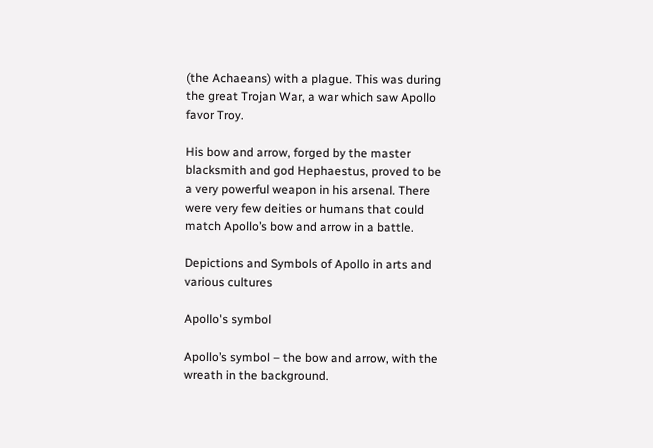(the Achaeans) with a plague. This was during the great Trojan War, a war which saw Apollo favor Troy.

His bow and arrow, forged by the master blacksmith and god Hephaestus, proved to be a very powerful weapon in his arsenal. There were very few deities or humans that could match Apollo’s bow and arrow in a battle.

Depictions and Symbols of Apollo in arts and various cultures

Apollo's symbol

Apollo’s symbol – the bow and arrow, with the wreath in the background.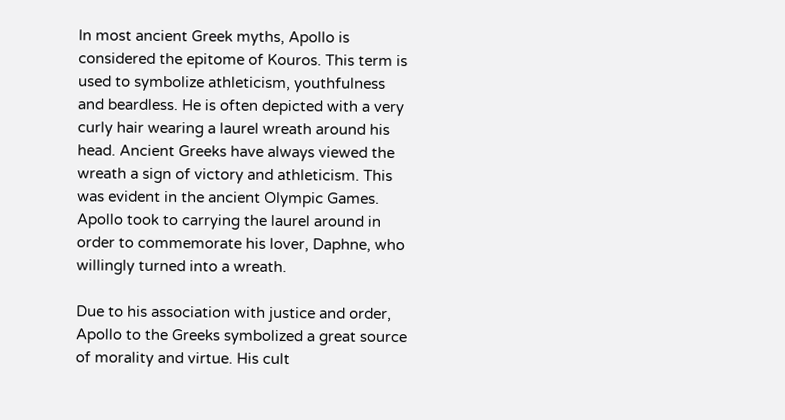In most ancient Greek myths, Apollo is considered the epitome of Kouros. This term is used to symbolize athleticism, youthfulness and beardless. He is often depicted with a very curly hair wearing a laurel wreath around his head. Ancient Greeks have always viewed the wreath a sign of victory and athleticism. This was evident in the ancient Olympic Games. Apollo took to carrying the laurel around in order to commemorate his lover, Daphne, who willingly turned into a wreath.

Due to his association with justice and order, Apollo to the Greeks symbolized a great source of morality and virtue. His cult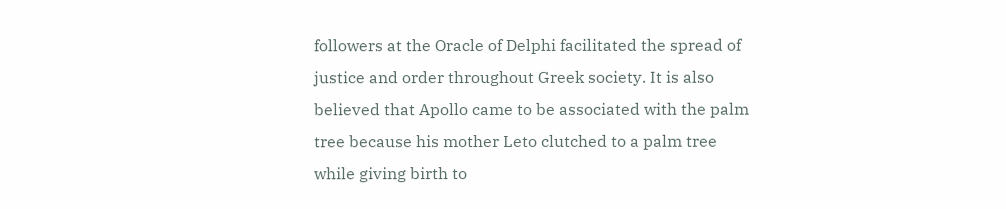followers at the Oracle of Delphi facilitated the spread of justice and order throughout Greek society. It is also believed that Apollo came to be associated with the palm tree because his mother Leto clutched to a palm tree while giving birth to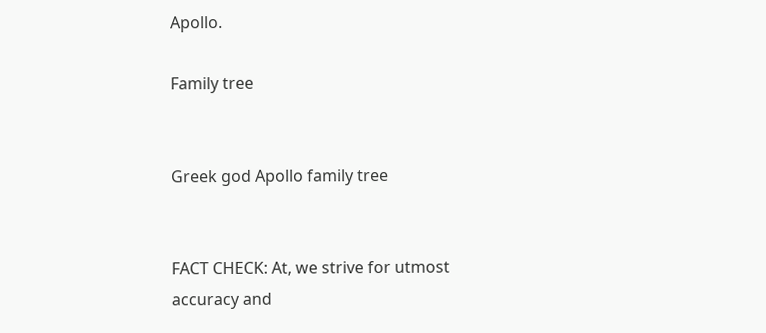Apollo.

Family tree


Greek god Apollo family tree


FACT CHECK: At, we strive for utmost accuracy and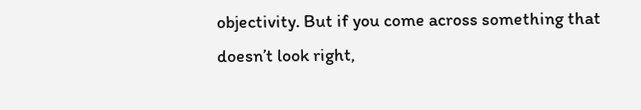objectivity. But if you come across something that doesn’t look right,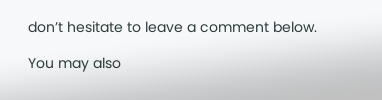don’t hesitate to leave a comment below.

You may also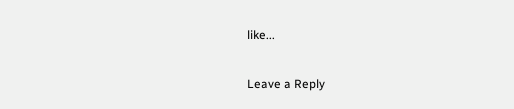like...

Leave a Reply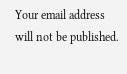Your email address will not be published.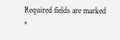Required fields are marked *